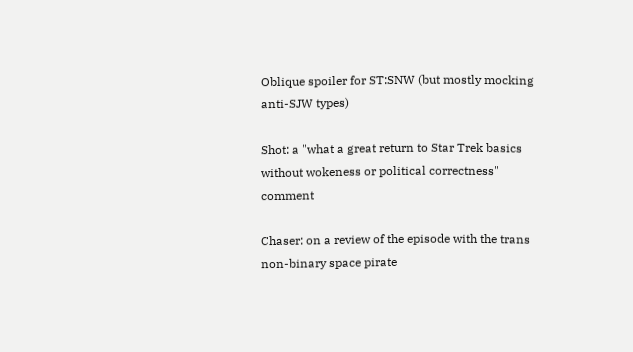Oblique spoiler for ST:SNW (but mostly mocking anti-SJW types)

Shot: a "what a great return to Star Trek basics without wokeness or political correctness" comment

Chaser: on a review of the episode with the trans non-binary space pirate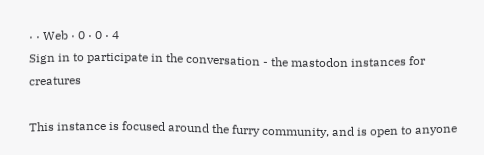· · Web · 0 · 0 · 4
Sign in to participate in the conversation - the mastodon instances for creatures

This instance is focused around the furry community, and is open to anyone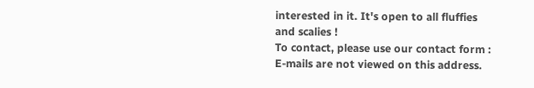interested in it. It's open to all fluffies and scalies !
To contact, please use our contact form : E-mails are not viewed on this address.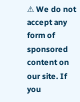⚠ We do not accept any form of sponsored content on our site. If you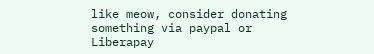like meow, consider donating something via paypal or Liberapay